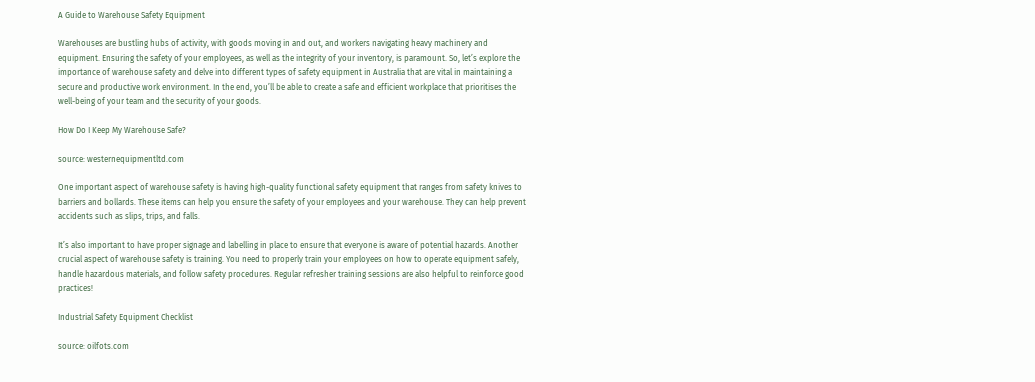A Guide to Warehouse Safety Equipment

Warehouses are bustling hubs of activity, with goods moving in and out, and workers navigating heavy machinery and equipment. Ensuring the safety of your employees, as well as the integrity of your inventory, is paramount. So, let’s explore the importance of warehouse safety and delve into different types of safety equipment in Australia that are vital in maintaining a secure and productive work environment. In the end, you’ll be able to create a safe and efficient workplace that prioritises the well-being of your team and the security of your goods.

How Do I Keep My Warehouse Safe?

source: westernequipmentltd.com

One important aspect of warehouse safety is having high-quality functional safety equipment that ranges from safety knives to barriers and bollards. These items can help you ensure the safety of your employees and your warehouse. They can help prevent accidents such as slips, trips, and falls.

It’s also important to have proper signage and labelling in place to ensure that everyone is aware of potential hazards. Another crucial aspect of warehouse safety is training. You need to properly train your employees on how to operate equipment safely, handle hazardous materials, and follow safety procedures. Regular refresher training sessions are also helpful to reinforce good practices!

Industrial Safety Equipment Checklist

source: oilfots.com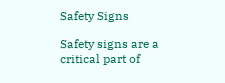Safety Signs

Safety signs are a critical part of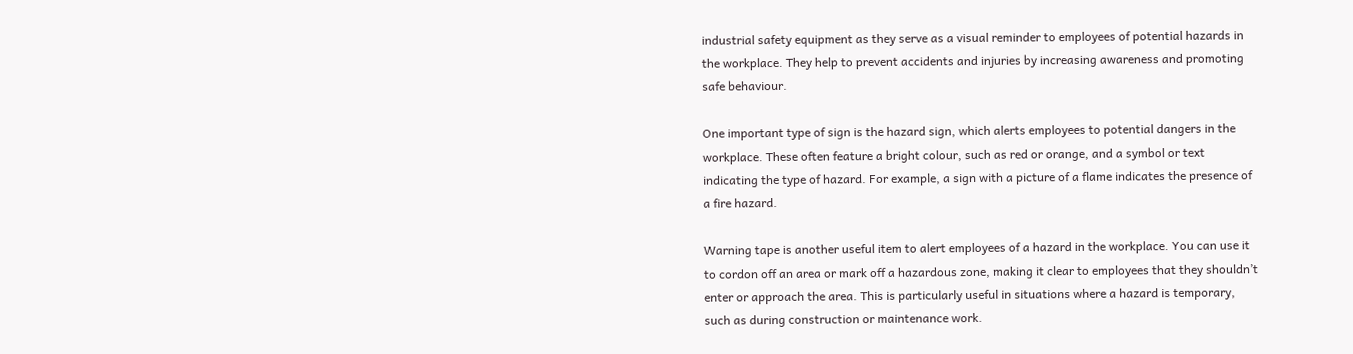industrial safety equipment as they serve as a visual reminder to employees of potential hazards in the workplace. They help to prevent accidents and injuries by increasing awareness and promoting safe behaviour.

One important type of sign is the hazard sign, which alerts employees to potential dangers in the workplace. These often feature a bright colour, such as red or orange, and a symbol or text indicating the type of hazard. For example, a sign with a picture of a flame indicates the presence of a fire hazard.

Warning tape is another useful item to alert employees of a hazard in the workplace. You can use it to cordon off an area or mark off a hazardous zone, making it clear to employees that they shouldn’t enter or approach the area. This is particularly useful in situations where a hazard is temporary, such as during construction or maintenance work.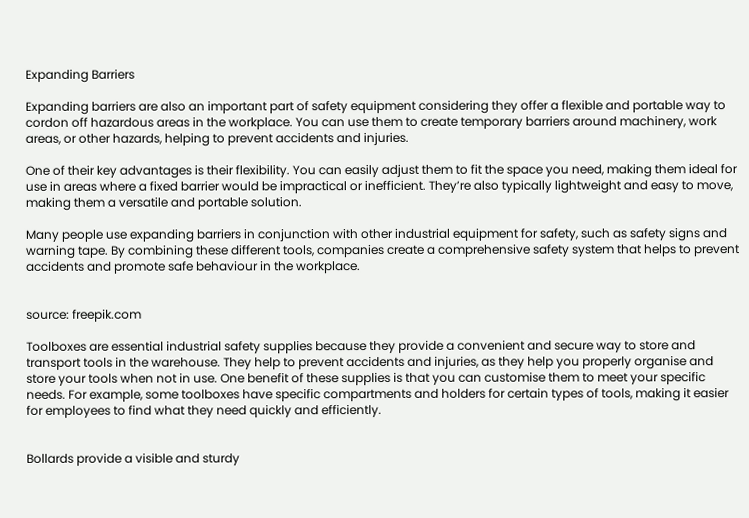Expanding Barriers

Expanding barriers are also an important part of safety equipment considering they offer a flexible and portable way to cordon off hazardous areas in the workplace. You can use them to create temporary barriers around machinery, work areas, or other hazards, helping to prevent accidents and injuries.

One of their key advantages is their flexibility. You can easily adjust them to fit the space you need, making them ideal for use in areas where a fixed barrier would be impractical or inefficient. They’re also typically lightweight and easy to move, making them a versatile and portable solution.

Many people use expanding barriers in conjunction with other industrial equipment for safety, such as safety signs and warning tape. By combining these different tools, companies create a comprehensive safety system that helps to prevent accidents and promote safe behaviour in the workplace.


source: freepik.com

Toolboxes are essential industrial safety supplies because they provide a convenient and secure way to store and transport tools in the warehouse. They help to prevent accidents and injuries, as they help you properly organise and store your tools when not in use. One benefit of these supplies is that you can customise them to meet your specific needs. For example, some toolboxes have specific compartments and holders for certain types of tools, making it easier for employees to find what they need quickly and efficiently.


Bollards provide a visible and sturdy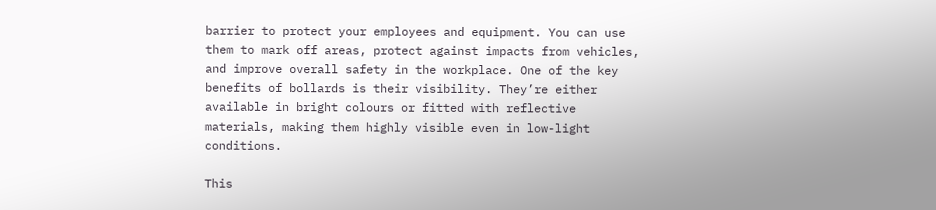barrier to protect your employees and equipment. You can use them to mark off areas, protect against impacts from vehicles, and improve overall safety in the workplace. One of the key benefits of bollards is their visibility. They’re either available in bright colours or fitted with reflective materials, making them highly visible even in low-light conditions.

This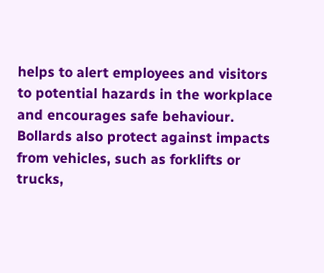helps to alert employees and visitors to potential hazards in the workplace and encourages safe behaviour. Bollards also protect against impacts from vehicles, such as forklifts or trucks,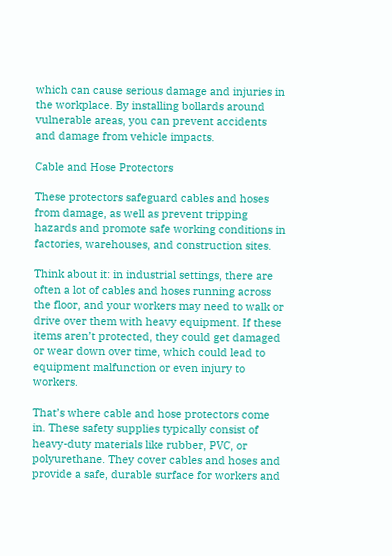which can cause serious damage and injuries in the workplace. By installing bollards around vulnerable areas, you can prevent accidents and damage from vehicle impacts.

Cable and Hose Protectors

These protectors safeguard cables and hoses from damage, as well as prevent tripping hazards and promote safe working conditions in factories, warehouses, and construction sites.

Think about it: in industrial settings, there are often a lot of cables and hoses running across the floor, and your workers may need to walk or drive over them with heavy equipment. If these items aren’t protected, they could get damaged or wear down over time, which could lead to equipment malfunction or even injury to workers.

That’s where cable and hose protectors come in. These safety supplies typically consist of heavy-duty materials like rubber, PVC, or polyurethane. They cover cables and hoses and provide a safe, durable surface for workers and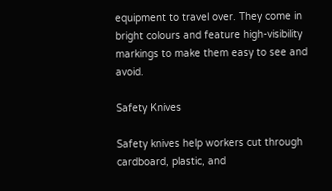equipment to travel over. They come in bright colours and feature high-visibility markings to make them easy to see and avoid.

Safety Knives

Safety knives help workers cut through cardboard, plastic, and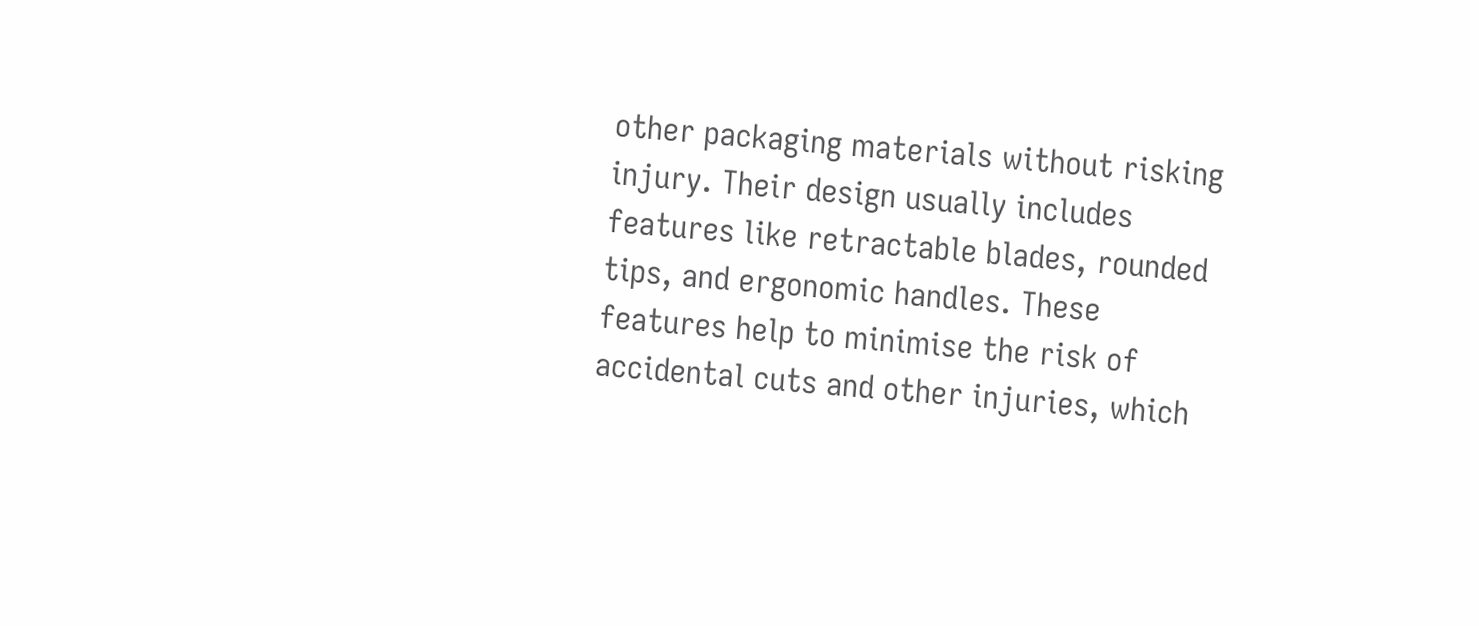other packaging materials without risking injury. Their design usually includes features like retractable blades, rounded tips, and ergonomic handles. These features help to minimise the risk of accidental cuts and other injuries, which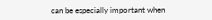can be especially important when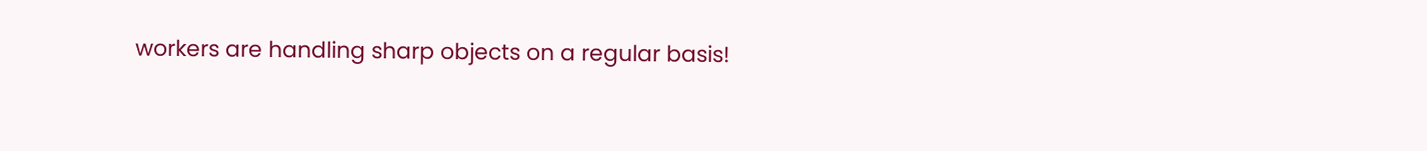workers are handling sharp objects on a regular basis!